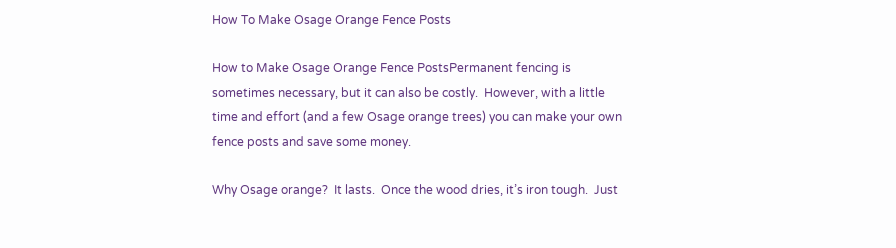How To Make Osage Orange Fence Posts

How to Make Osage Orange Fence PostsPermanent fencing is sometimes necessary, but it can also be costly.  However, with a little time and effort (and a few Osage orange trees) you can make your own fence posts and save some money.

Why Osage orange?  It lasts.  Once the wood dries, it’s iron tough.  Just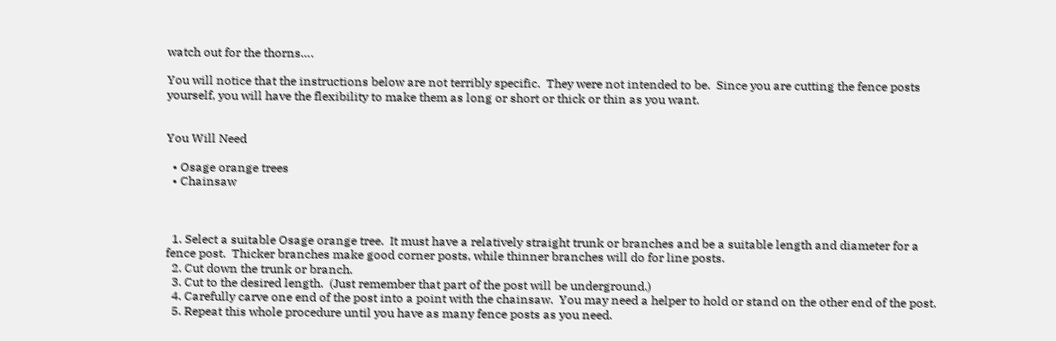watch out for the thorns….

You will notice that the instructions below are not terribly specific.  They were not intended to be.  Since you are cutting the fence posts yourself, you will have the flexibility to make them as long or short or thick or thin as you want.


You Will Need

  • Osage orange trees
  • Chainsaw



  1. Select a suitable Osage orange tree.  It must have a relatively straight trunk or branches and be a suitable length and diameter for a fence post.  Thicker branches make good corner posts, while thinner branches will do for line posts.
  2. Cut down the trunk or branch.
  3. Cut to the desired length.  (Just remember that part of the post will be underground.)
  4. Carefully carve one end of the post into a point with the chainsaw.  You may need a helper to hold or stand on the other end of the post.
  5. Repeat this whole procedure until you have as many fence posts as you need.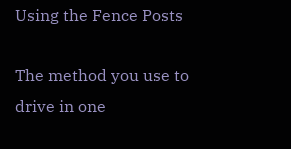Using the Fence Posts

The method you use to drive in one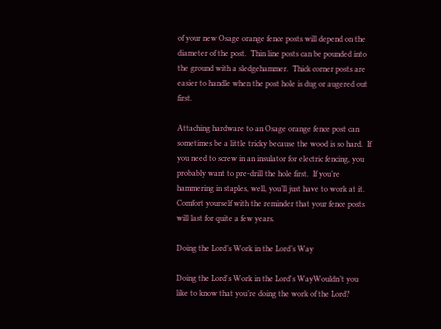of your new Osage orange fence posts will depend on the diameter of the post.  Thin line posts can be pounded into the ground with a sledgehammer.  Thick corner posts are easier to handle when the post hole is dug or augered out first.

Attaching hardware to an Osage orange fence post can sometimes be a little tricky because the wood is so hard.  If you need to screw in an insulator for electric fencing, you probably want to pre-drill the hole first.  If you’re hammering in staples, well, you’ll just have to work at it.  Comfort yourself with the reminder that your fence posts will last for quite a few years.

Doing the Lord’s Work in the Lord’s Way

Doing the Lord's Work in the Lord's WayWouldn’t you like to know that you’re doing the work of the Lord?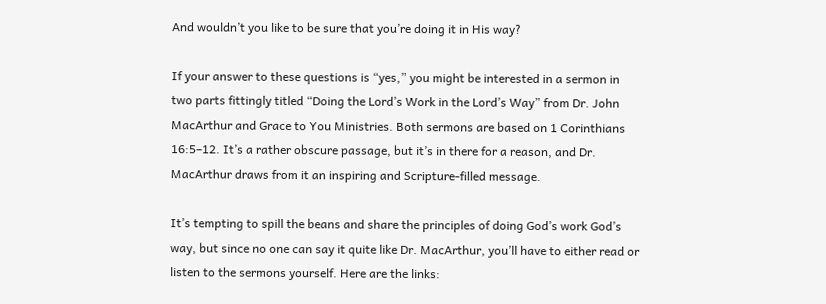And wouldn’t you like to be sure that you’re doing it in His way?

If your answer to these questions is “yes,” you might be interested in a sermon in two parts fittingly titled “Doing the Lord’s Work in the Lord’s Way” from Dr. John MacArthur and Grace to You Ministries. Both sermons are based on 1 Corinthians 16:5–12. It’s a rather obscure passage, but it’s in there for a reason, and Dr. MacArthur draws from it an inspiring and Scripture-filled message.

It’s tempting to spill the beans and share the principles of doing God’s work God’s way, but since no one can say it quite like Dr. MacArthur, you’ll have to either read or listen to the sermons yourself. Here are the links: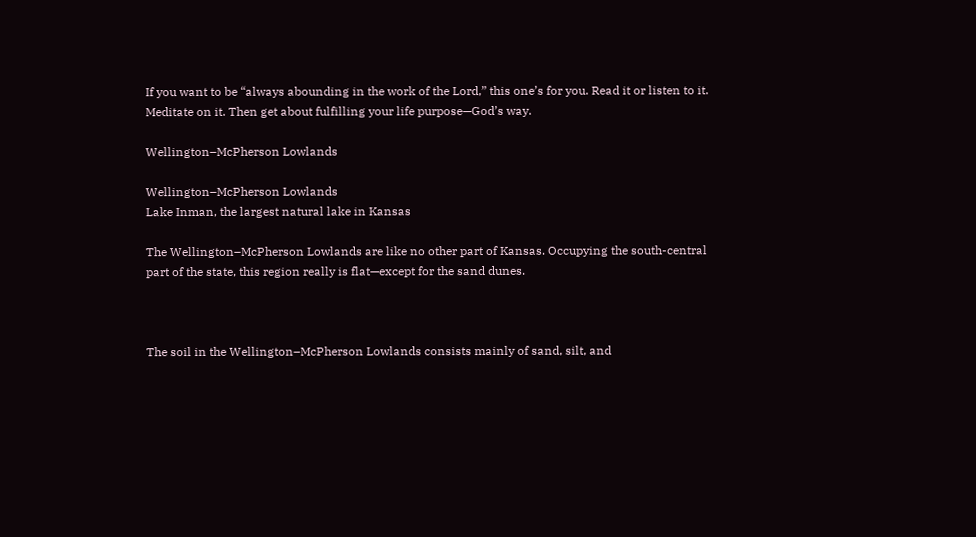If you want to be “always abounding in the work of the Lord,” this one’s for you. Read it or listen to it. Meditate on it. Then get about fulfilling your life purpose—God’s way.

Wellington–McPherson Lowlands

Wellington–McPherson Lowlands
Lake Inman, the largest natural lake in Kansas

The Wellington–McPherson Lowlands are like no other part of Kansas. Occupying the south-central part of the state, this region really is flat—except for the sand dunes.



The soil in the Wellington–McPherson Lowlands consists mainly of sand, silt, and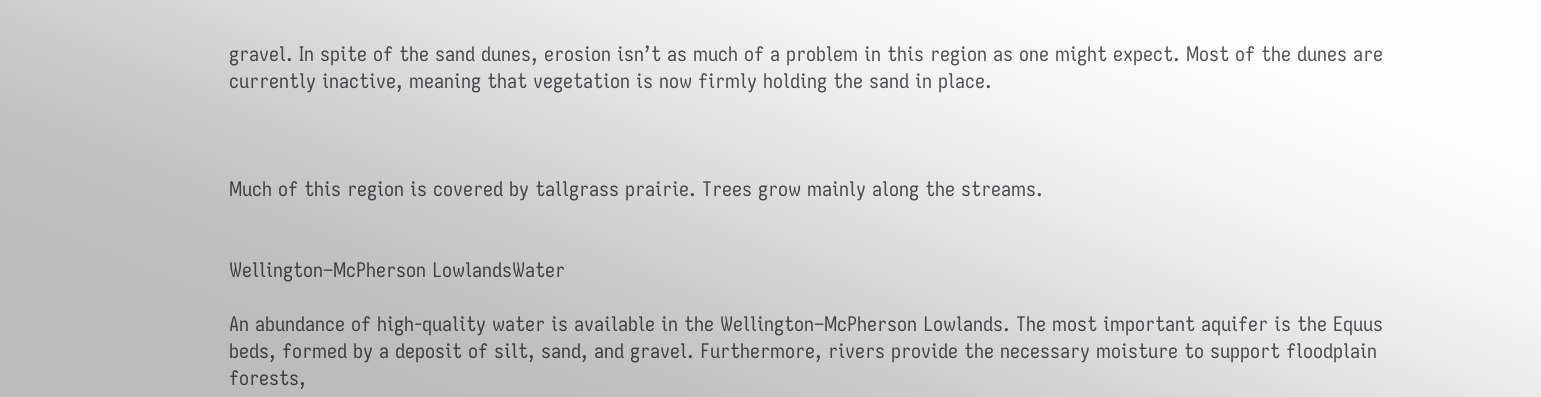gravel. In spite of the sand dunes, erosion isn’t as much of a problem in this region as one might expect. Most of the dunes are currently inactive, meaning that vegetation is now firmly holding the sand in place.



Much of this region is covered by tallgrass prairie. Trees grow mainly along the streams.


Wellington–McPherson LowlandsWater

An abundance of high-quality water is available in the Wellington–McPherson Lowlands. The most important aquifer is the Equus beds, formed by a deposit of silt, sand, and gravel. Furthermore, rivers provide the necessary moisture to support floodplain forests,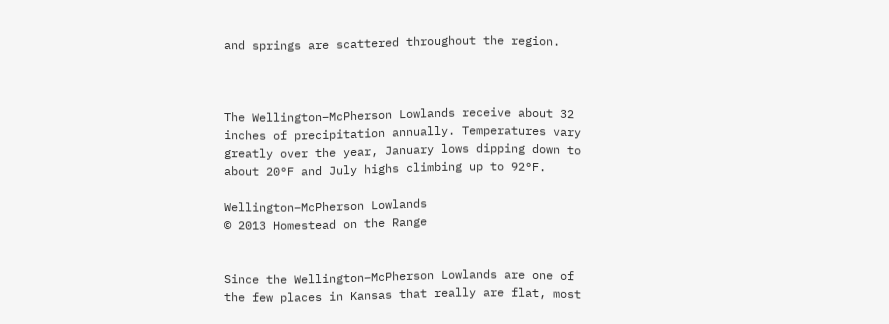and springs are scattered throughout the region.



The Wellington–McPherson Lowlands receive about 32 inches of precipitation annually. Temperatures vary greatly over the year, January lows dipping down to about 20°F and July highs climbing up to 92°F.

Wellington–McPherson Lowlands
© 2013 Homestead on the Range


Since the Wellington–McPherson Lowlands are one of the few places in Kansas that really are flat, most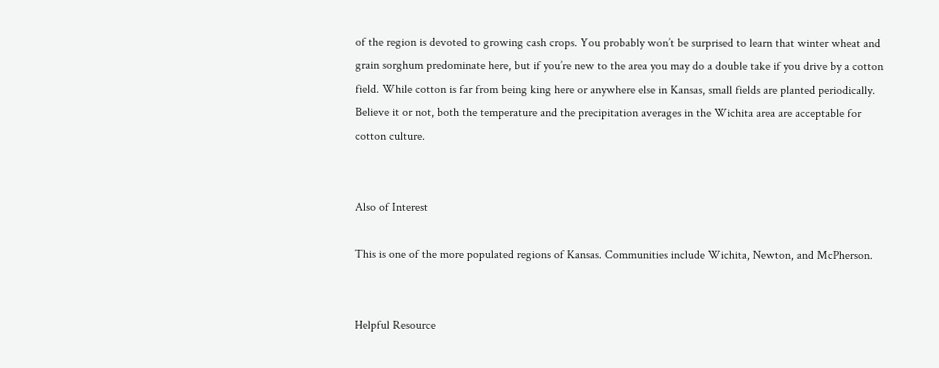of the region is devoted to growing cash crops. You probably won’t be surprised to learn that winter wheat and grain sorghum predominate here, but if you’re new to the area you may do a double take if you drive by a cotton field. While cotton is far from being king here or anywhere else in Kansas, small fields are planted periodically. Believe it or not, both the temperature and the precipitation averages in the Wichita area are acceptable for cotton culture.


Also of Interest

This is one of the more populated regions of Kansas. Communities include Wichita, Newton, and McPherson.


Helpful Resource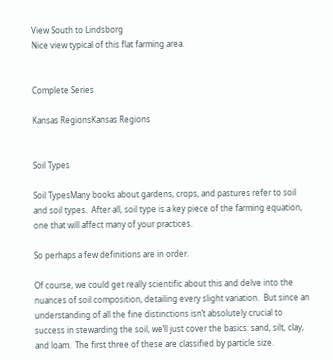View South to Lindsborg
Nice view typical of this flat farming area.


Complete Series

Kansas RegionsKansas Regions


Soil Types

Soil TypesMany books about gardens, crops, and pastures refer to soil and soil types.  After all, soil type is a key piece of the farming equation, one that will affect many of your practices.

So perhaps a few definitions are in order.

Of course, we could get really scientific about this and delve into the nuances of soil composition, detailing every slight variation.  But since an understanding of all the fine distinctions isn’t absolutely crucial to success in stewarding the soil, we’ll just cover the basics: sand, silt, clay, and loam.  The first three of these are classified by particle size.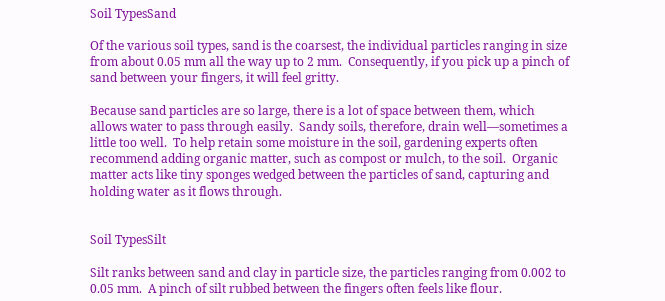Soil TypesSand

Of the various soil types, sand is the coarsest, the individual particles ranging in size from about 0.05 mm all the way up to 2 mm.  Consequently, if you pick up a pinch of sand between your fingers, it will feel gritty.

Because sand particles are so large, there is a lot of space between them, which allows water to pass through easily.  Sandy soils, therefore, drain well—sometimes a little too well.  To help retain some moisture in the soil, gardening experts often recommend adding organic matter, such as compost or mulch, to the soil.  Organic matter acts like tiny sponges wedged between the particles of sand, capturing and holding water as it flows through.


Soil TypesSilt

Silt ranks between sand and clay in particle size, the particles ranging from 0.002 to 0.05 mm.  A pinch of silt rubbed between the fingers often feels like flour.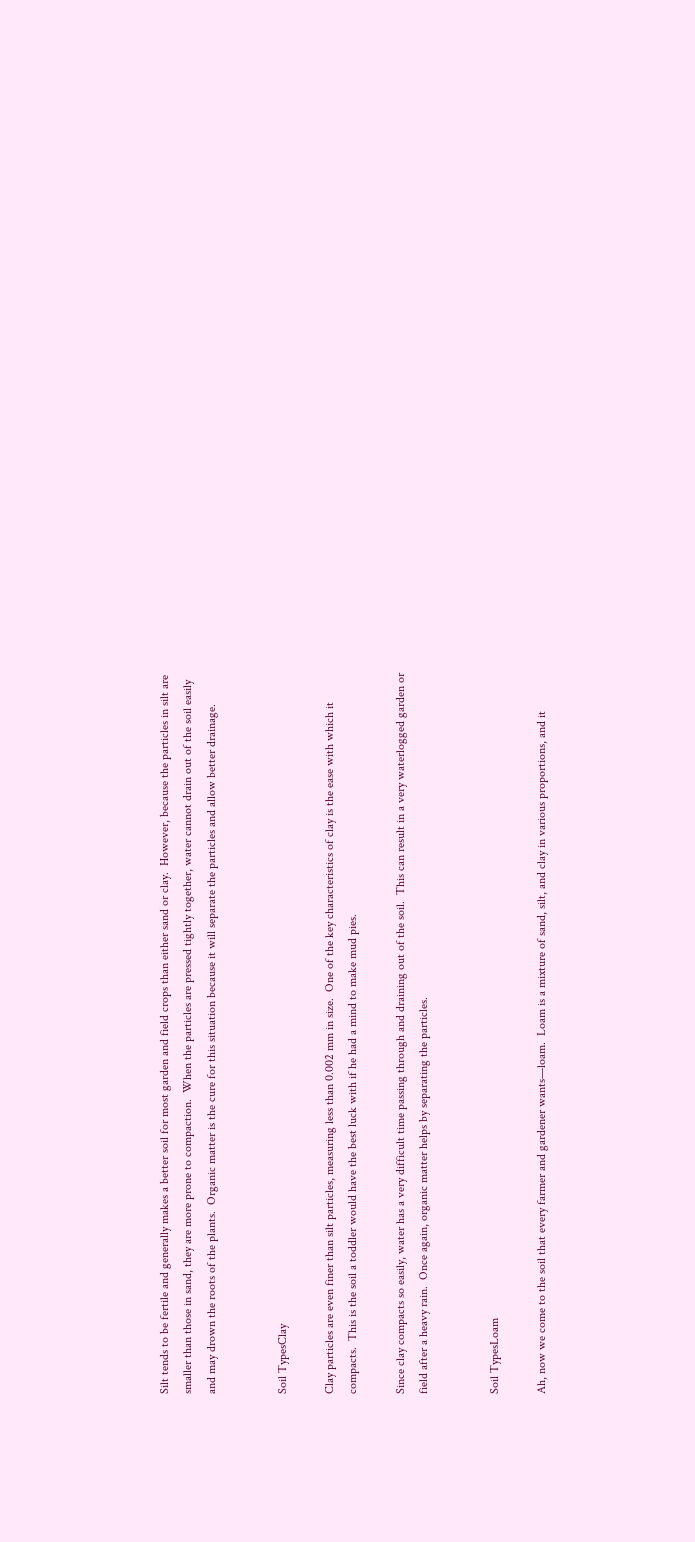Silt tends to be fertile and generally makes a better soil for most garden and field crops than either sand or clay.  However, because the particles in silt are smaller than those in sand, they are more prone to compaction.  When the particles are pressed tightly together, water cannot drain out of the soil easily and may drown the roots of the plants.  Organic matter is the cure for this situation because it will separate the particles and allow better drainage.


Soil TypesClay

Clay particles are even finer than silt particles, measuring less than 0.002 mm in size.  One of the key characteristics of clay is the ease with which it compacts.  This is the soil a toddler would have the best luck with if he had a mind to make mud pies.

Since clay compacts so easily, water has a very difficult time passing through and draining out of the soil.  This can result in a very waterlogged garden or field after a heavy rain.  Once again, organic matter helps by separating the particles.


Soil TypesLoam

Ah, now we come to the soil that every farmer and gardener wants—loam.  Loam is a mixture of sand, silt, and clay in various proportions, and it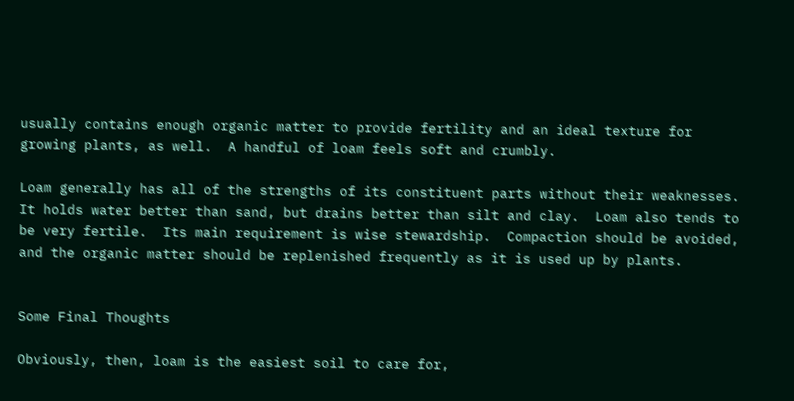usually contains enough organic matter to provide fertility and an ideal texture for growing plants, as well.  A handful of loam feels soft and crumbly.

Loam generally has all of the strengths of its constituent parts without their weaknesses.  It holds water better than sand, but drains better than silt and clay.  Loam also tends to be very fertile.  Its main requirement is wise stewardship.  Compaction should be avoided, and the organic matter should be replenished frequently as it is used up by plants.


Some Final Thoughts

Obviously, then, loam is the easiest soil to care for,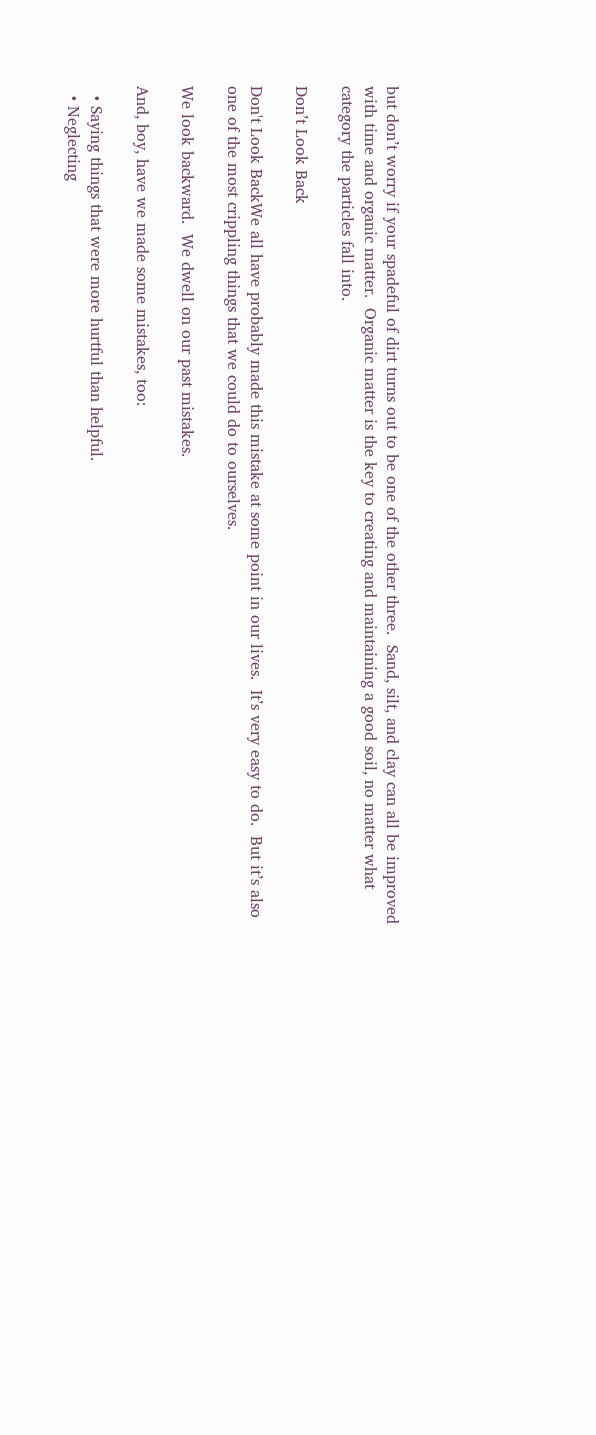but don’t worry if your spadeful of dirt turns out to be one of the other three.  Sand, silt, and clay can all be improved with time and organic matter.  Organic matter is the key to creating and maintaining a good soil, no matter what category the particles fall into.

Don’t Look Back

Don't Look BackWe all have probably made this mistake at some point in our lives.  It’s very easy to do.  But it’s also one of the most crippling things that we could do to ourselves.

We look backward.  We dwell on our past mistakes.

And, boy, have we made some mistakes, too:

  • Saying things that were more hurtful than helpful.
  • Neglecting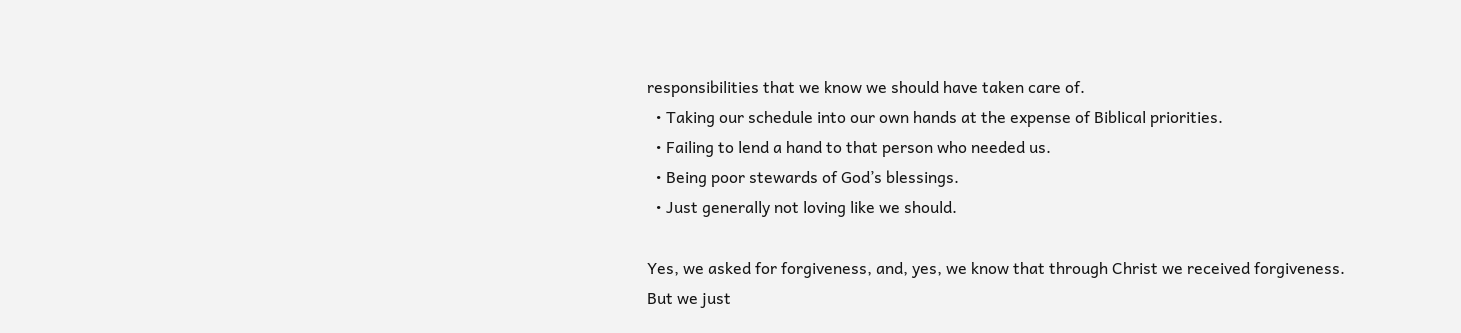responsibilities that we know we should have taken care of.
  • Taking our schedule into our own hands at the expense of Biblical priorities.
  • Failing to lend a hand to that person who needed us.
  • Being poor stewards of God’s blessings.
  • Just generally not loving like we should.

Yes, we asked for forgiveness, and, yes, we know that through Christ we received forgiveness.  But we just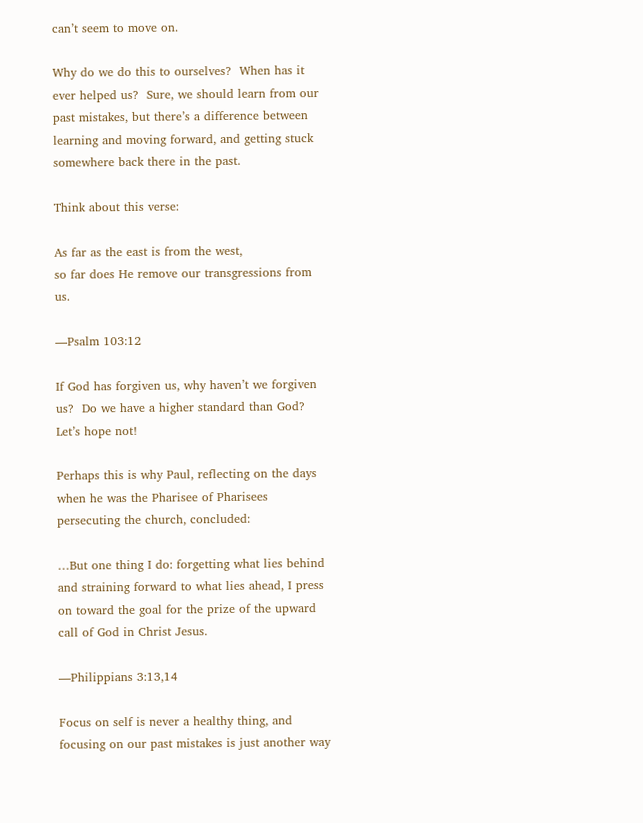can’t seem to move on.

Why do we do this to ourselves?  When has it ever helped us?  Sure, we should learn from our past mistakes, but there’s a difference between learning and moving forward, and getting stuck somewhere back there in the past.

Think about this verse:

As far as the east is from the west,
so far does He remove our transgressions from us.

—Psalm 103:12

If God has forgiven us, why haven’t we forgiven us?  Do we have a higher standard than God?  Let’s hope not!

Perhaps this is why Paul, reflecting on the days when he was the Pharisee of Pharisees persecuting the church, concluded:

…But one thing I do: forgetting what lies behind and straining forward to what lies ahead, I press on toward the goal for the prize of the upward call of God in Christ Jesus.

—Philippians 3:13,14

Focus on self is never a healthy thing, and focusing on our past mistakes is just another way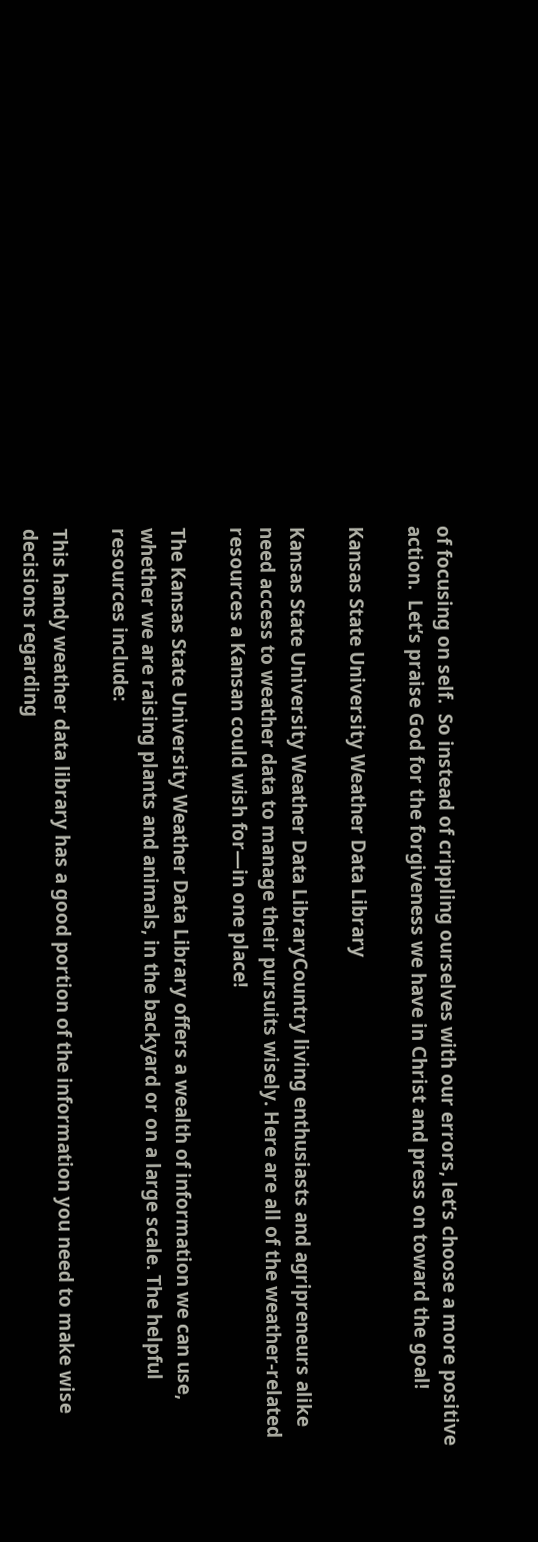of focusing on self.  So instead of crippling ourselves with our errors, let’s choose a more positive action.  Let’s praise God for the forgiveness we have in Christ and press on toward the goal!

Kansas State University Weather Data Library

Kansas State University Weather Data LibraryCountry living enthusiasts and agripreneurs alike need access to weather data to manage their pursuits wisely. Here are all of the weather-related resources a Kansan could wish for—in one place!

The Kansas State University Weather Data Library offers a wealth of information we can use, whether we are raising plants and animals, in the backyard or on a large scale. The helpful resources include:

This handy weather data library has a good portion of the information you need to make wise decisions regarding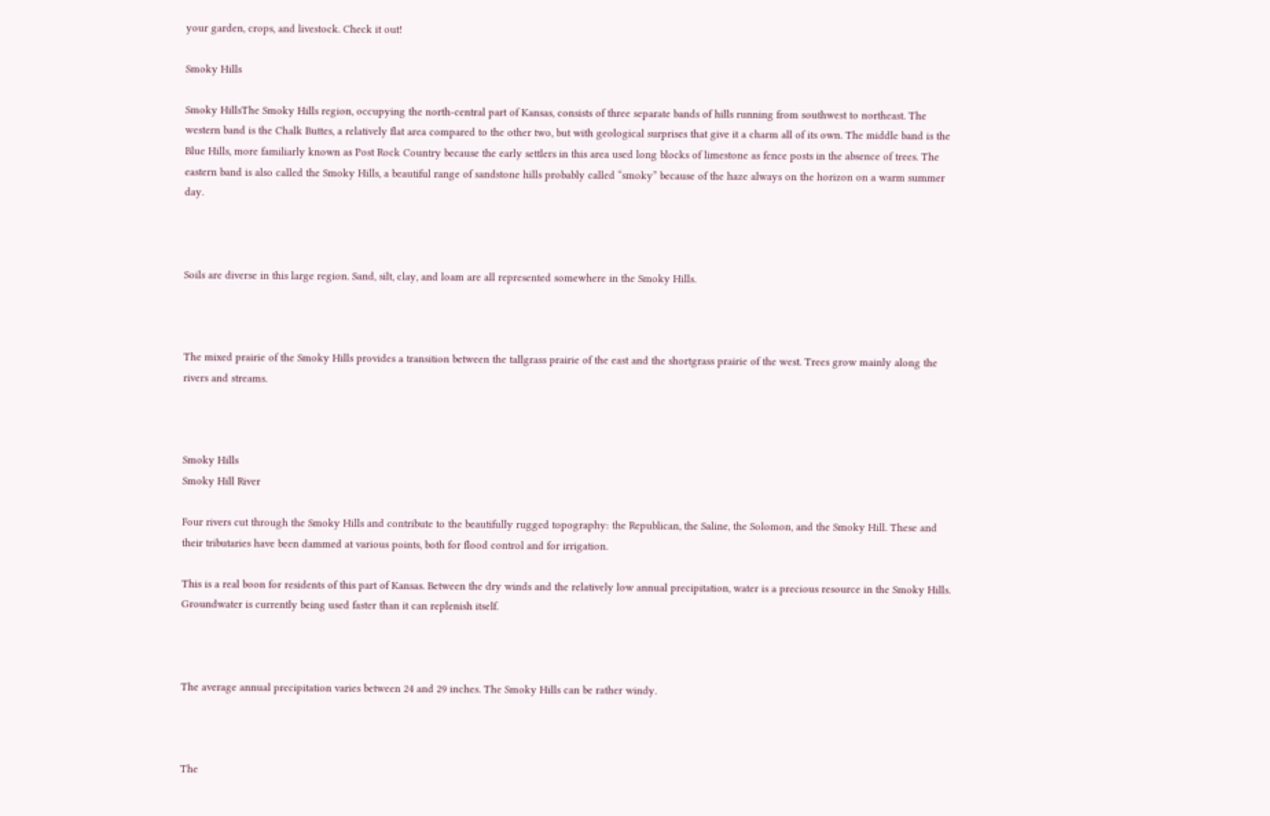your garden, crops, and livestock. Check it out!

Smoky Hills

Smoky HillsThe Smoky Hills region, occupying the north-central part of Kansas, consists of three separate bands of hills running from southwest to northeast. The western band is the Chalk Buttes, a relatively flat area compared to the other two, but with geological surprises that give it a charm all of its own. The middle band is the Blue Hills, more familiarly known as Post Rock Country because the early settlers in this area used long blocks of limestone as fence posts in the absence of trees. The eastern band is also called the Smoky Hills, a beautiful range of sandstone hills probably called “smoky” because of the haze always on the horizon on a warm summer day.



Soils are diverse in this large region. Sand, silt, clay, and loam are all represented somewhere in the Smoky Hills.



The mixed prairie of the Smoky Hills provides a transition between the tallgrass prairie of the east and the shortgrass prairie of the west. Trees grow mainly along the rivers and streams.



Smoky Hills
Smoky Hill River

Four rivers cut through the Smoky Hills and contribute to the beautifully rugged topography: the Republican, the Saline, the Solomon, and the Smoky Hill. These and their tributaries have been dammed at various points, both for flood control and for irrigation.

This is a real boon for residents of this part of Kansas. Between the dry winds and the relatively low annual precipitation, water is a precious resource in the Smoky Hills. Groundwater is currently being used faster than it can replenish itself.



The average annual precipitation varies between 24 and 29 inches. The Smoky Hills can be rather windy.



The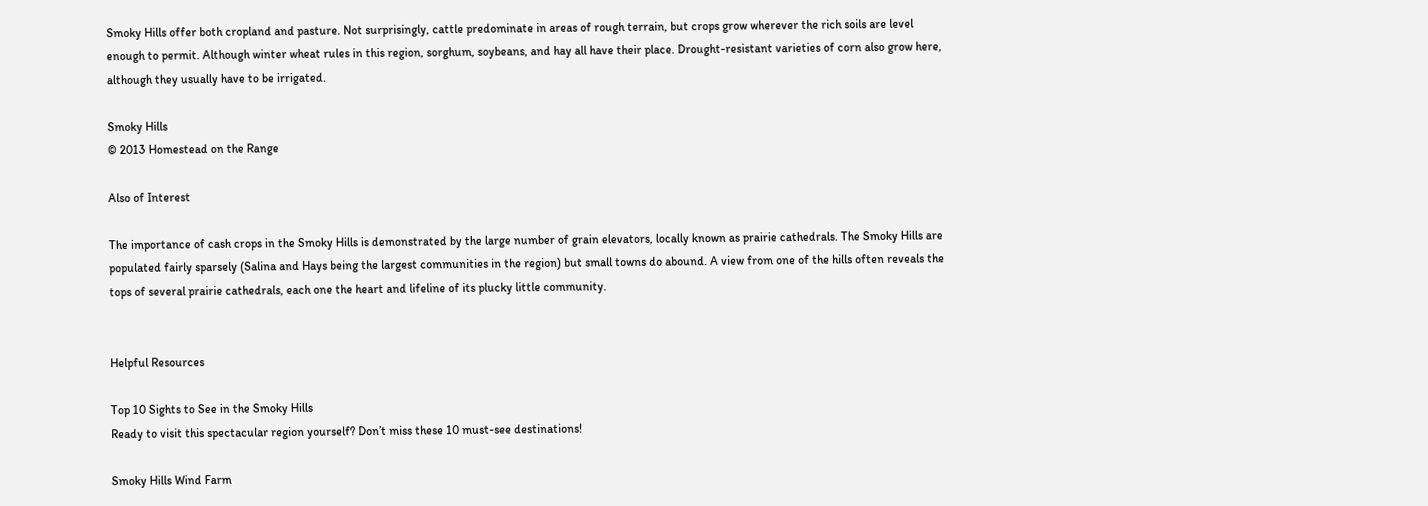Smoky Hills offer both cropland and pasture. Not surprisingly, cattle predominate in areas of rough terrain, but crops grow wherever the rich soils are level enough to permit. Although winter wheat rules in this region, sorghum, soybeans, and hay all have their place. Drought-resistant varieties of corn also grow here, although they usually have to be irrigated.

Smoky Hills
© 2013 Homestead on the Range

Also of Interest

The importance of cash crops in the Smoky Hills is demonstrated by the large number of grain elevators, locally known as prairie cathedrals. The Smoky Hills are populated fairly sparsely (Salina and Hays being the largest communities in the region) but small towns do abound. A view from one of the hills often reveals the tops of several prairie cathedrals, each one the heart and lifeline of its plucky little community.


Helpful Resources

Top 10 Sights to See in the Smoky Hills
Ready to visit this spectacular region yourself? Don’t miss these 10 must-see destinations!

Smoky Hills Wind Farm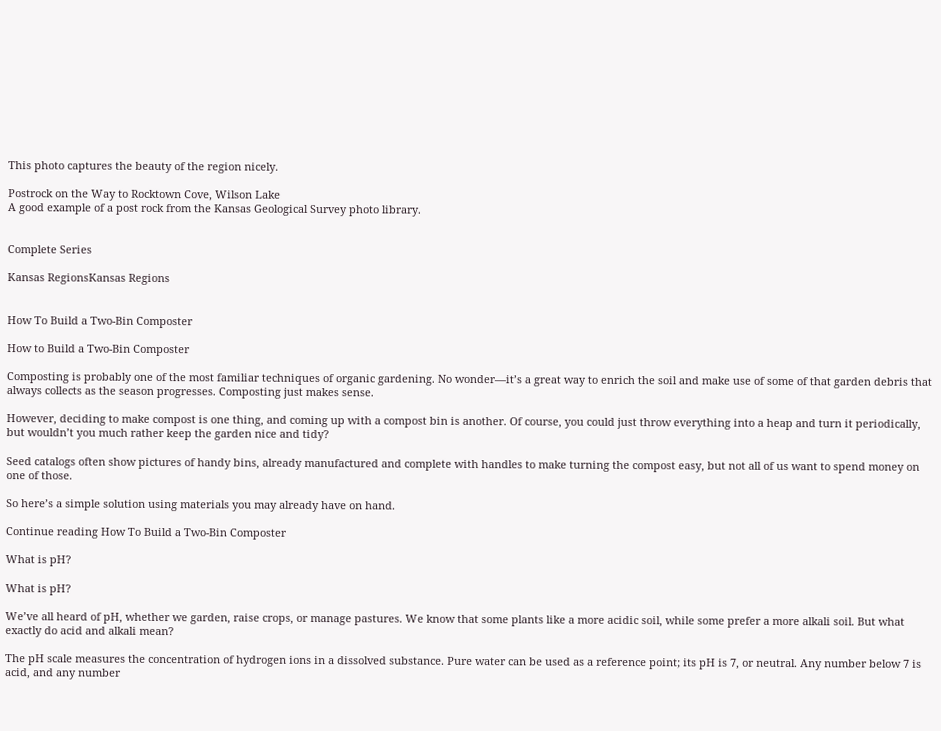This photo captures the beauty of the region nicely.

Postrock on the Way to Rocktown Cove, Wilson Lake
A good example of a post rock from the Kansas Geological Survey photo library.


Complete Series

Kansas RegionsKansas Regions


How To Build a Two-Bin Composter

How to Build a Two-Bin Composter

Composting is probably one of the most familiar techniques of organic gardening. No wonder—it’s a great way to enrich the soil and make use of some of that garden debris that always collects as the season progresses. Composting just makes sense.

However, deciding to make compost is one thing, and coming up with a compost bin is another. Of course, you could just throw everything into a heap and turn it periodically, but wouldn’t you much rather keep the garden nice and tidy?

Seed catalogs often show pictures of handy bins, already manufactured and complete with handles to make turning the compost easy, but not all of us want to spend money on one of those.

So here’s a simple solution using materials you may already have on hand.

Continue reading How To Build a Two-Bin Composter

What is pH?

What is pH?

We’ve all heard of pH, whether we garden, raise crops, or manage pastures. We know that some plants like a more acidic soil, while some prefer a more alkali soil. But what exactly do acid and alkali mean?

The pH scale measures the concentration of hydrogen ions in a dissolved substance. Pure water can be used as a reference point; its pH is 7, or neutral. Any number below 7 is acid, and any number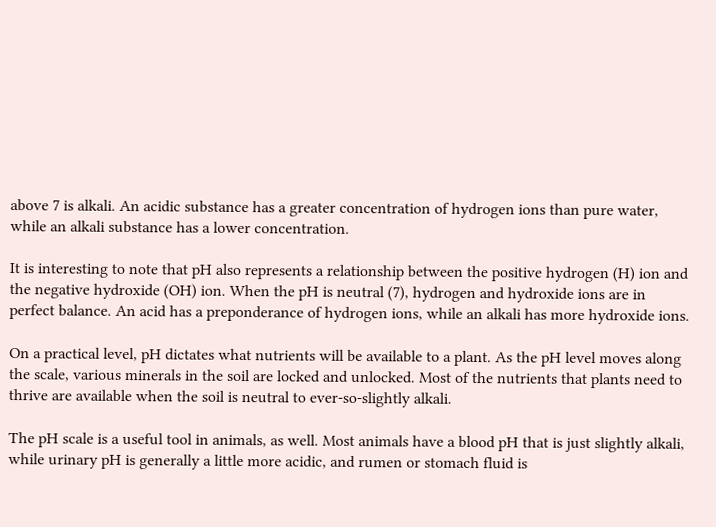above 7 is alkali. An acidic substance has a greater concentration of hydrogen ions than pure water, while an alkali substance has a lower concentration.

It is interesting to note that pH also represents a relationship between the positive hydrogen (H) ion and the negative hydroxide (OH) ion. When the pH is neutral (7), hydrogen and hydroxide ions are in perfect balance. An acid has a preponderance of hydrogen ions, while an alkali has more hydroxide ions.

On a practical level, pH dictates what nutrients will be available to a plant. As the pH level moves along the scale, various minerals in the soil are locked and unlocked. Most of the nutrients that plants need to thrive are available when the soil is neutral to ever-so-slightly alkali.

The pH scale is a useful tool in animals, as well. Most animals have a blood pH that is just slightly alkali, while urinary pH is generally a little more acidic, and rumen or stomach fluid is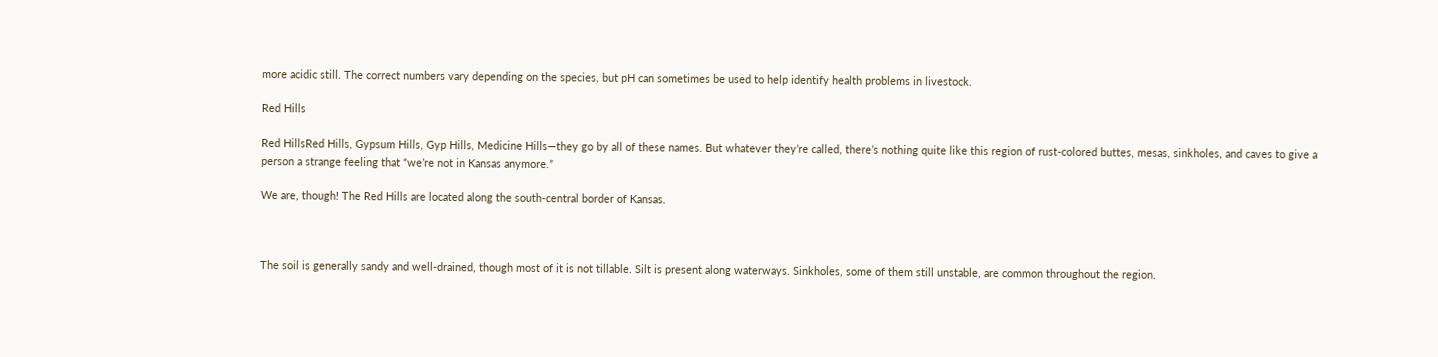more acidic still. The correct numbers vary depending on the species, but pH can sometimes be used to help identify health problems in livestock.

Red Hills

Red HillsRed Hills, Gypsum Hills, Gyp Hills, Medicine Hills—they go by all of these names. But whatever they’re called, there’s nothing quite like this region of rust-colored buttes, mesas, sinkholes, and caves to give a person a strange feeling that “we’re not in Kansas anymore.”

We are, though! The Red Hills are located along the south-central border of Kansas.



The soil is generally sandy and well-drained, though most of it is not tillable. Silt is present along waterways. Sinkholes, some of them still unstable, are common throughout the region.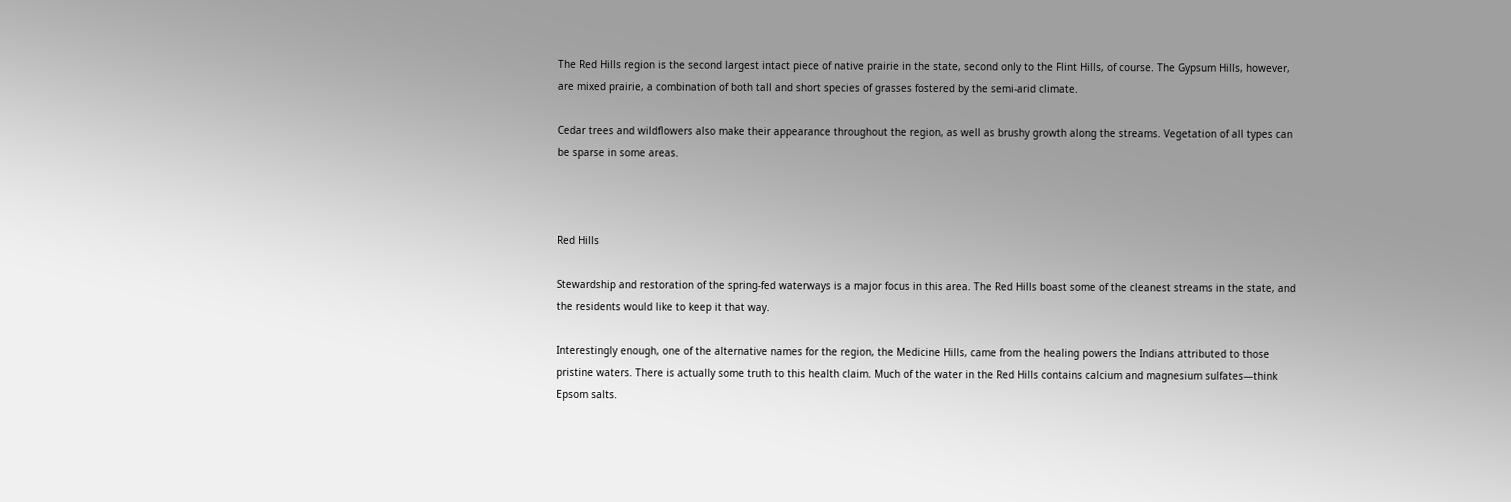The Red Hills region is the second largest intact piece of native prairie in the state, second only to the Flint Hills, of course. The Gypsum Hills, however, are mixed prairie, a combination of both tall and short species of grasses fostered by the semi-arid climate.

Cedar trees and wildflowers also make their appearance throughout the region, as well as brushy growth along the streams. Vegetation of all types can be sparse in some areas.



Red Hills

Stewardship and restoration of the spring-fed waterways is a major focus in this area. The Red Hills boast some of the cleanest streams in the state, and the residents would like to keep it that way.

Interestingly enough, one of the alternative names for the region, the Medicine Hills, came from the healing powers the Indians attributed to those pristine waters. There is actually some truth to this health claim. Much of the water in the Red Hills contains calcium and magnesium sulfates—think Epsom salts.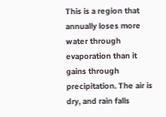This is a region that annually loses more water through evaporation than it gains through precipitation. The air is dry, and rain falls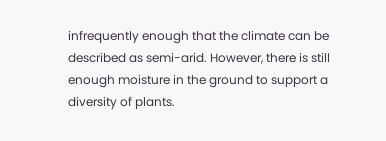infrequently enough that the climate can be described as semi-arid. However, there is still enough moisture in the ground to support a diversity of plants.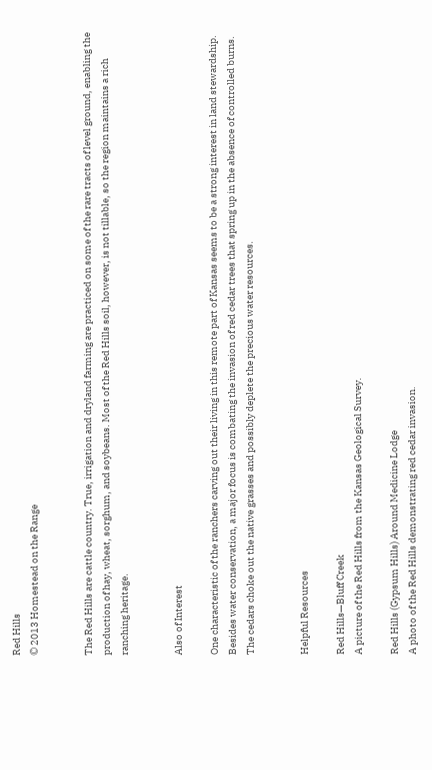Red Hills
© 2013 Homestead on the Range


The Red Hills are cattle country. True, irrigation and dryland farming are practiced on some of the rare tracts of level ground, enabling the production of hay, wheat, sorghum, and soybeans. Most of the Red Hills soil, however, is not tillable, so the region maintains a rich ranching heritage.


Also of Interest

One characteristic of the ranchers carving out their living in this remote part of Kansas seems to be a strong interest in land stewardship. Besides water conservation, a major focus is combating the invasion of red cedar trees that spring up in the absence of controlled burns. The cedars choke out the native grasses and possibly deplete the precious water resources.


Helpful Resources

Red Hills—Bluff Creek
A picture of the Red Hills from the Kansas Geological Survey.

Red Hills (Gypsum Hills) Around Medicine Lodge
A photo of the Red Hills demonstrating red cedar invasion.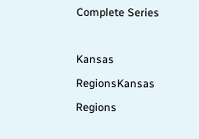Complete Series

Kansas RegionsKansas Regions